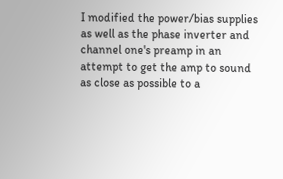I modified the power/bias supplies as well as the phase inverter and channel one's preamp in an attempt to get the amp to sound as close as possible to a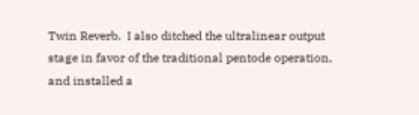Twin Reverb.  I also ditched the ultralinear output stage in favor of the traditional pentode operation, and installed a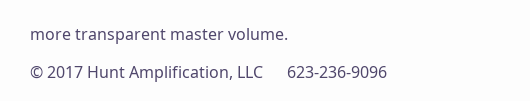more transparent master volume.

© 2017 Hunt Amplification, LLC      623-236-9096